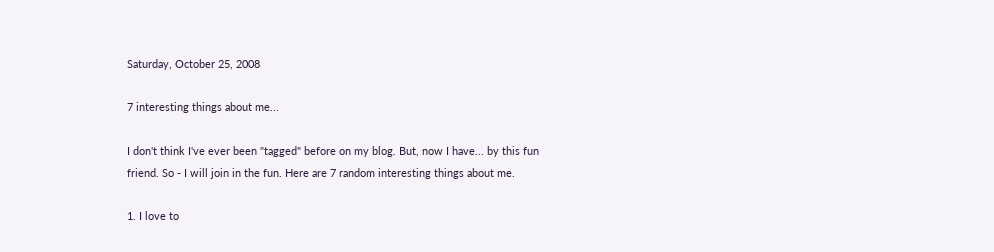Saturday, October 25, 2008

7 interesting things about me...

I don't think I've ever been "tagged" before on my blog. But, now I have... by this fun friend. So - I will join in the fun. Here are 7 random interesting things about me.

1. I love to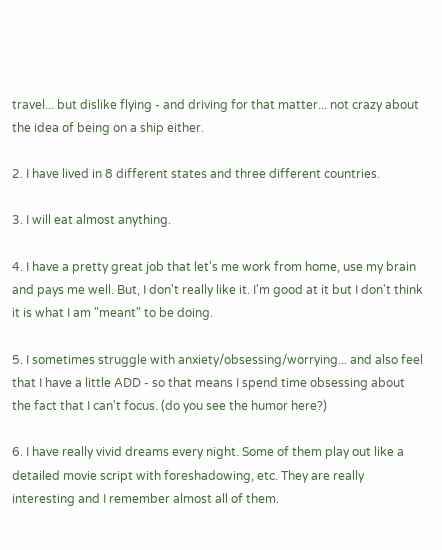travel... but dislike flying - and driving for that matter... not crazy about the idea of being on a ship either.

2. I have lived in 8 different states and three different countries.

3. I will eat almost anything.

4. I have a pretty great job that let's me work from home, use my brain and pays me well. But, I don't really like it. I'm good at it but I don't think it is what I am "meant" to be doing.

5. I sometimes struggle with anxiety/obsessing/worrying... and also feel that I have a little ADD - so that means I spend time obsessing about the fact that I can't focus. (do you see the humor here?)

6. I have really vivid dreams every night. Some of them play out like a detailed movie script with foreshadowing, etc. They are really interesting and I remember almost all of them.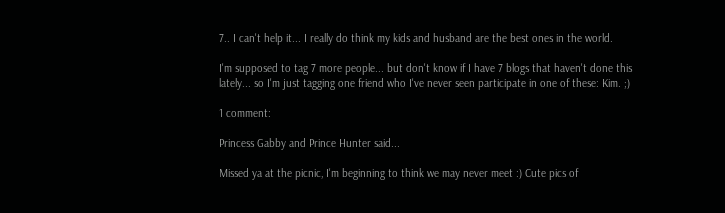7.. I can't help it... I really do think my kids and husband are the best ones in the world.

I'm supposed to tag 7 more people... but don't know if I have 7 blogs that haven't done this lately... so I'm just tagging one friend who I've never seen participate in one of these: Kim. ;)

1 comment:

Princess Gabby and Prince Hunter said...

Missed ya at the picnic, I'm beginning to think we may never meet :) Cute pics of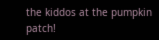the kiddos at the pumpkin patch!